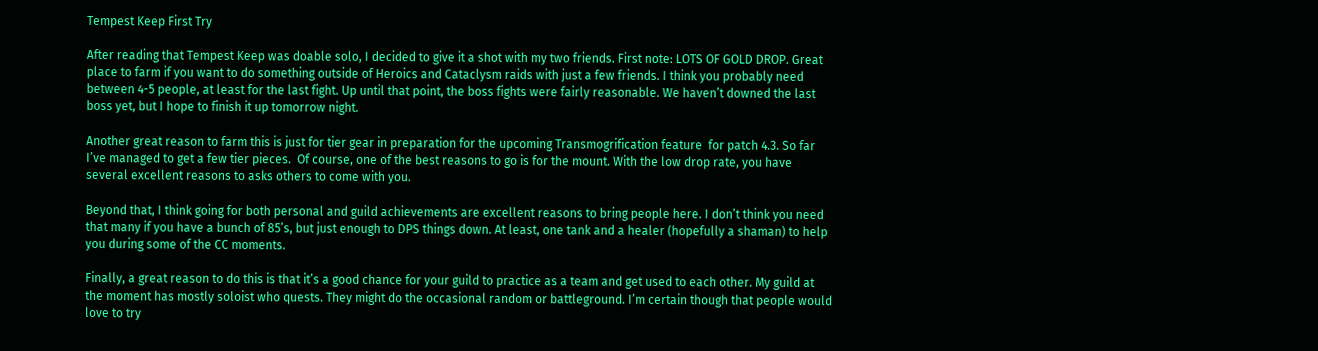Tempest Keep First Try

After reading that Tempest Keep was doable solo, I decided to give it a shot with my two friends. First note: LOTS OF GOLD DROP. Great place to farm if you want to do something outside of Heroics and Cataclysm raids with just a few friends. I think you probably need between 4-5 people, at least for the last fight. Up until that point, the boss fights were fairly reasonable. We haven’t downed the last boss yet, but I hope to finish it up tomorrow night.

Another great reason to farm this is just for tier gear in preparation for the upcoming Transmogrification feature  for patch 4.3. So far I’ve managed to get a few tier pieces.  Of course, one of the best reasons to go is for the mount. With the low drop rate, you have several excellent reasons to asks others to come with you.

Beyond that, I think going for both personal and guild achievements are excellent reasons to bring people here. I don’t think you need that many if you have a bunch of 85’s, but just enough to DPS things down. At least, one tank and a healer (hopefully a shaman) to help you during some of the CC moments.

Finally, a great reason to do this is that it’s a good chance for your guild to practice as a team and get used to each other. My guild at the moment has mostly soloist who quests. They might do the occasional random or battleground. I’m certain though that people would love to try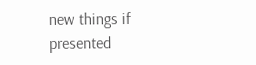new things if presented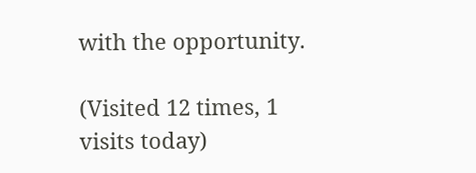with the opportunity.

(Visited 12 times, 1 visits today)